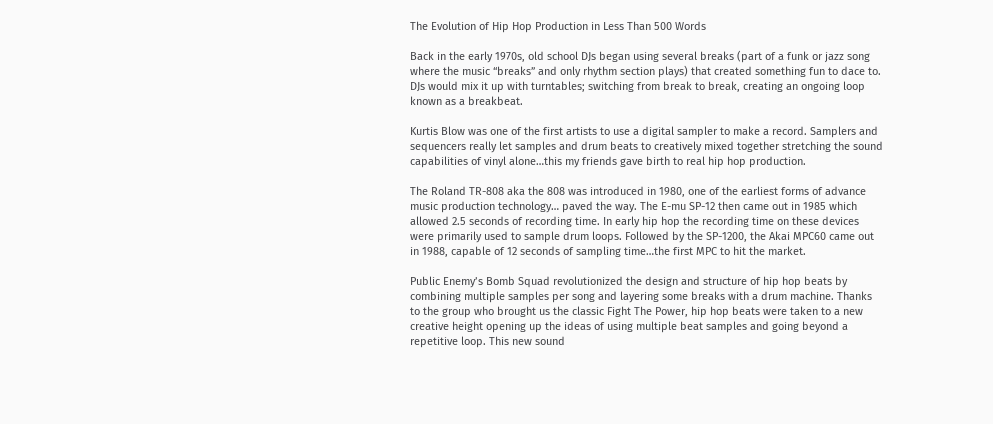The Evolution of Hip Hop Production in Less Than 500 Words

Back in the early 1970s, old school DJs began using several breaks (part of a funk or jazz song where the music “breaks” and only rhythm section plays) that created something fun to dace to. DJs would mix it up with turntables; switching from break to break, creating an ongoing loop known as a breakbeat.

Kurtis Blow was one of the first artists to use a digital sampler to make a record. Samplers and sequencers really let samples and drum beats to creatively mixed together stretching the sound capabilities of vinyl alone…this my friends gave birth to real hip hop production.

The Roland TR-808 aka the 808 was introduced in 1980, one of the earliest forms of advance music production technology… paved the way. The E-mu SP-12 then came out in 1985 which allowed 2.5 seconds of recording time. In early hip hop the recording time on these devices were primarily used to sample drum loops. Followed by the SP-1200, the Akai MPC60 came out in 1988, capable of 12 seconds of sampling time…the first MPC to hit the market.

Public Enemy’s Bomb Squad revolutionized the design and structure of hip hop beats by combining multiple samples per song and layering some breaks with a drum machine. Thanks to the group who brought us the classic Fight The Power, hip hop beats were taken to a new creative height opening up the ideas of using multiple beat samples and going beyond a repetitive loop. This new sound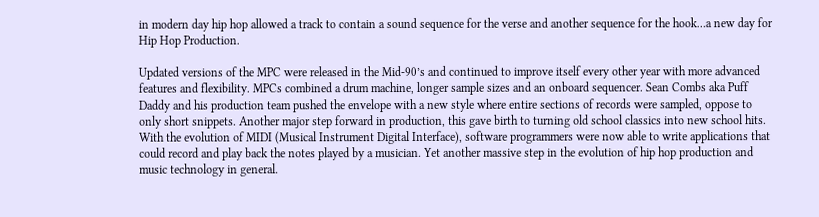in modern day hip hop allowed a track to contain a sound sequence for the verse and another sequence for the hook…a new day for Hip Hop Production.

Updated versions of the MPC were released in the Mid-90’s and continued to improve itself every other year with more advanced features and flexibility. MPCs combined a drum machine, longer sample sizes and an onboard sequencer. Sean Combs aka Puff Daddy and his production team pushed the envelope with a new style where entire sections of records were sampled, oppose to only short snippets. Another major step forward in production, this gave birth to turning old school classics into new school hits. With the evolution of MIDI (Musical Instrument Digital Interface), software programmers were now able to write applications that could record and play back the notes played by a musician. Yet another massive step in the evolution of hip hop production and music technology in general.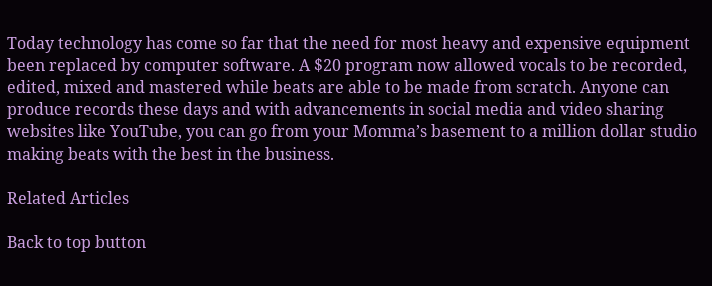Today technology has come so far that the need for most heavy and expensive equipment been replaced by computer software. A $20 program now allowed vocals to be recorded, edited, mixed and mastered while beats are able to be made from scratch. Anyone can produce records these days and with advancements in social media and video sharing websites like YouTube, you can go from your Momma’s basement to a million dollar studio making beats with the best in the business.

Related Articles

Back to top button